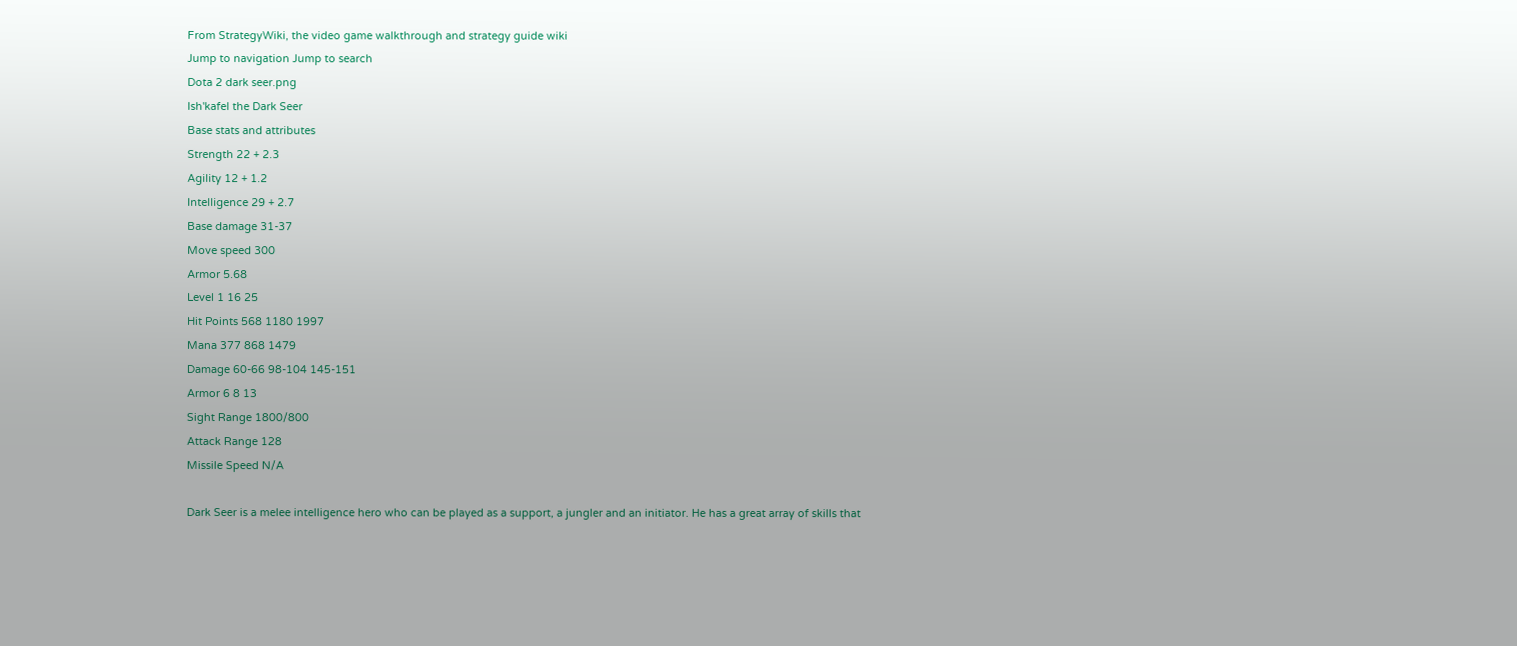From StrategyWiki, the video game walkthrough and strategy guide wiki
Jump to navigation Jump to search
Dota 2 dark seer.png
Ish'kafel the Dark Seer
Base stats and attributes
Strength 22 + 2.3
Agility 12 + 1.2
Intelligence 29 + 2.7
Base damage 31-37
Move speed 300
Armor 5.68
Level 1 16 25
Hit Points 568 1180 1997
Mana 377 868 1479
Damage 60-66 98-104 145-151
Armor 6 8 13
Sight Range 1800/800
Attack Range 128
Missile Speed N/A

Dark Seer is a melee intelligence hero who can be played as a support, a jungler and an initiator. He has a great array of skills that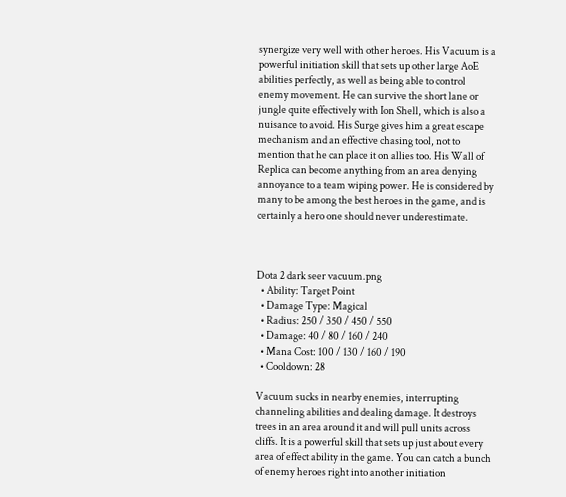synergize very well with other heroes. His Vacuum is a powerful initiation skill that sets up other large AoE abilities perfectly, as well as being able to control enemy movement. He can survive the short lane or jungle quite effectively with Ion Shell, which is also a nuisance to avoid. His Surge gives him a great escape mechanism and an effective chasing tool, not to mention that he can place it on allies too. His Wall of Replica can become anything from an area denying annoyance to a team wiping power. He is considered by many to be among the best heroes in the game, and is certainly a hero one should never underestimate.



Dota 2 dark seer vacuum.png
  • Ability: Target Point
  • Damage Type: Magical
  • Radius: 250 / 350 / 450 / 550
  • Damage: 40 / 80 / 160 / 240
  • Mana Cost: 100 / 130 / 160 / 190
  • Cooldown: 28

Vacuum sucks in nearby enemies, interrupting channeling abilities and dealing damage. It destroys trees in an area around it and will pull units across cliffs. It is a powerful skill that sets up just about every area of effect ability in the game. You can catch a bunch of enemy heroes right into another initiation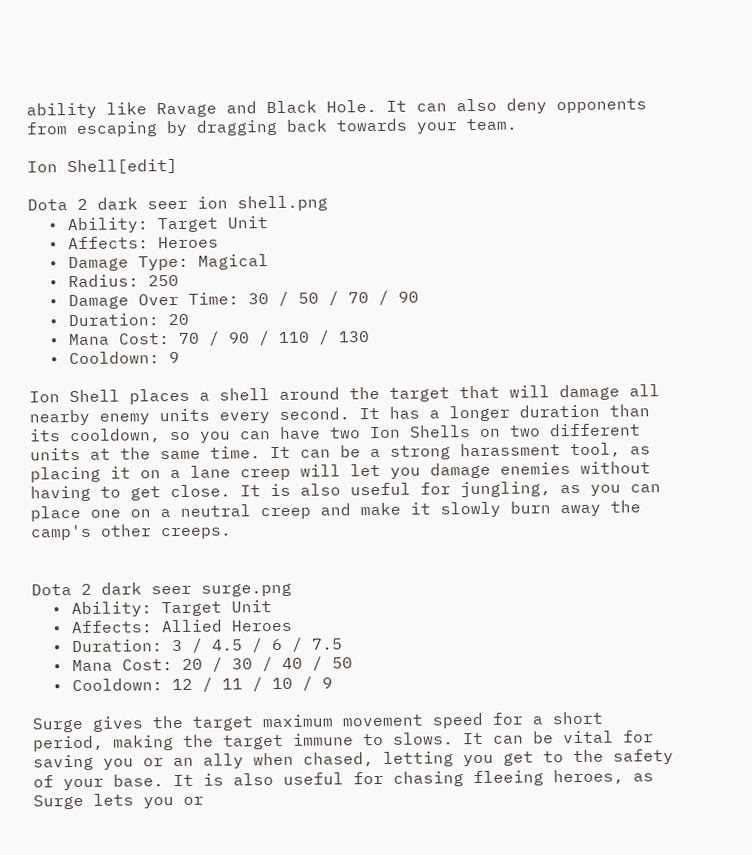ability like Ravage and Black Hole. It can also deny opponents from escaping by dragging back towards your team.

Ion Shell[edit]

Dota 2 dark seer ion shell.png
  • Ability: Target Unit
  • Affects: Heroes
  • Damage Type: Magical
  • Radius: 250
  • Damage Over Time: 30 / 50 / 70 / 90
  • Duration: 20
  • Mana Cost: 70 / 90 / 110 / 130
  • Cooldown: 9

Ion Shell places a shell around the target that will damage all nearby enemy units every second. It has a longer duration than its cooldown, so you can have two Ion Shells on two different units at the same time. It can be a strong harassment tool, as placing it on a lane creep will let you damage enemies without having to get close. It is also useful for jungling, as you can place one on a neutral creep and make it slowly burn away the camp's other creeps.


Dota 2 dark seer surge.png
  • Ability: Target Unit
  • Affects: Allied Heroes
  • Duration: 3 / 4.5 / 6 / 7.5
  • Mana Cost: 20 / 30 / 40 / 50
  • Cooldown: 12 / 11 / 10 / 9

Surge gives the target maximum movement speed for a short period, making the target immune to slows. It can be vital for saving you or an ally when chased, letting you get to the safety of your base. It is also useful for chasing fleeing heroes, as Surge lets you or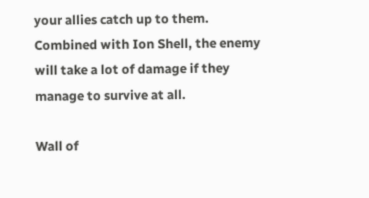your allies catch up to them. Combined with Ion Shell, the enemy will take a lot of damage if they manage to survive at all.

Wall of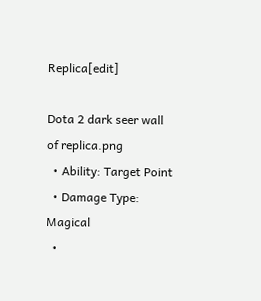Replica[edit]

Dota 2 dark seer wall of replica.png
  • Ability: Target Point
  • Damage Type: Magical
  •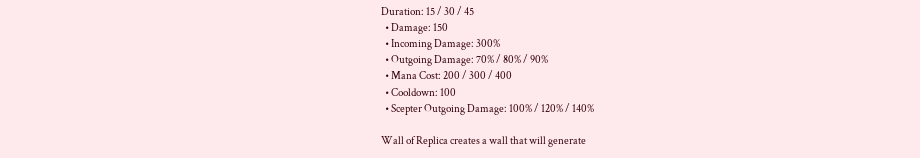Duration: 15 / 30 / 45
  • Damage: 150
  • Incoming Damage: 300%
  • Outgoing Damage: 70% / 80% / 90%
  • Mana Cost: 200 / 300 / 400
  • Cooldown: 100
  • Scepter Outgoing Damage: 100% / 120% / 140%

Wall of Replica creates a wall that will generate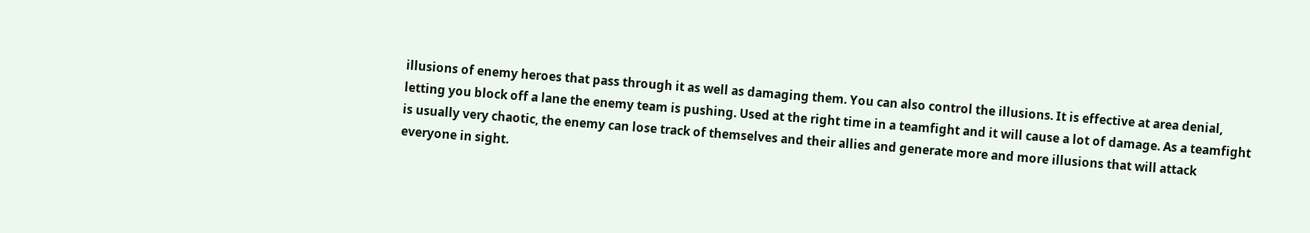illusions of enemy heroes that pass through it as well as damaging them. You can also control the illusions. It is effective at area denial, letting you block off a lane the enemy team is pushing. Used at the right time in a teamfight and it will cause a lot of damage. As a teamfight is usually very chaotic, the enemy can lose track of themselves and their allies and generate more and more illusions that will attack everyone in sight.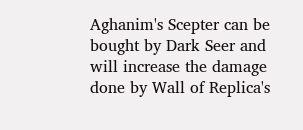Aghanim's Scepter can be bought by Dark Seer and will increase the damage done by Wall of Replica's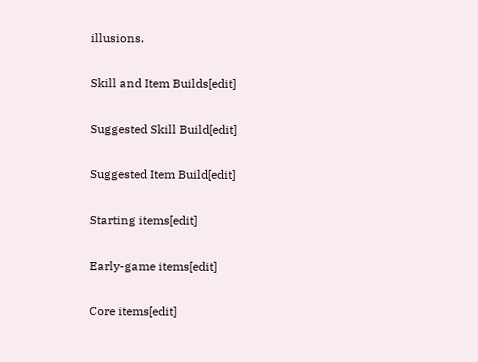illusions.

Skill and Item Builds[edit]

Suggested Skill Build[edit]

Suggested Item Build[edit]

Starting items[edit]

Early-game items[edit]

Core items[edit]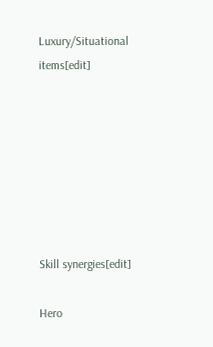Luxury/Situational items[edit]







Skill synergies[edit]

Hero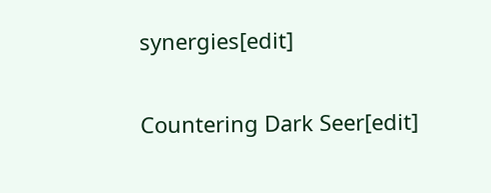synergies[edit]

Countering Dark Seer[edit]